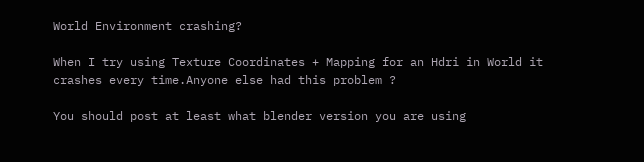World Environment crashing?

When I try using Texture Coordinates + Mapping for an Hdri in World it crashes every time.Anyone else had this problem ?

You should post at least what blender version you are using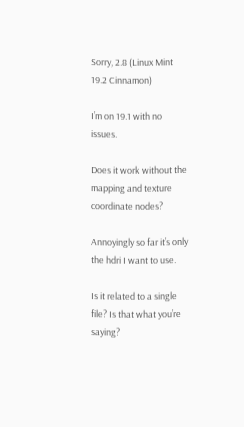Sorry, 2.8 (Linux Mint 19.2 Cinnamon)

I’m on 19.1 with no issues.

Does it work without the mapping and texture coordinate nodes?

Annoyingly so far it’s only the hdri I want to use.

Is it related to a single file? Is that what you’re saying?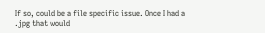If so, could be a file specific issue. Once I had a .jpg that would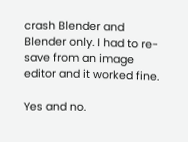crash Blender and Blender only. I had to re-save from an image editor and it worked fine.

Yes and no.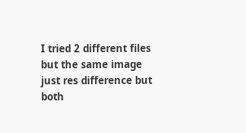I tried 2 different files but the same image just res difference but both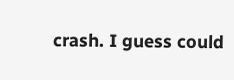crash. I guess could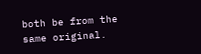both be from the same original.